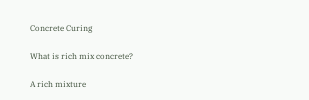Concrete Curing

What is rich mix concrete?

A rich mixture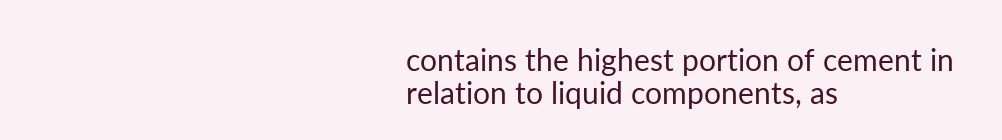contains the highest portion of cement in relation to liquid components, as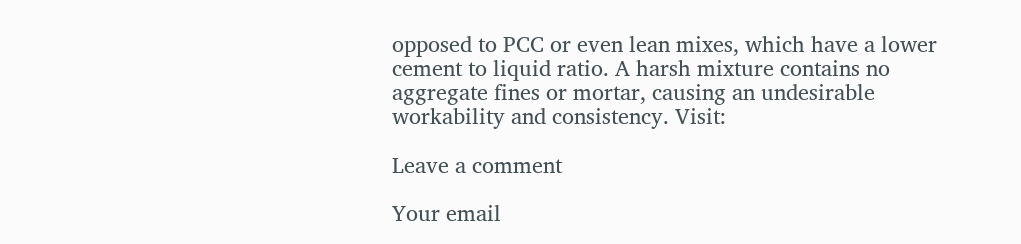opposed to PCC or even lean mixes, which have a lower cement to liquid ratio. A harsh mixture contains no aggregate fines or mortar, causing an undesirable workability and consistency. Visit:

Leave a comment

Your email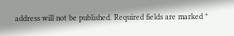address will not be published. Required fields are marked *